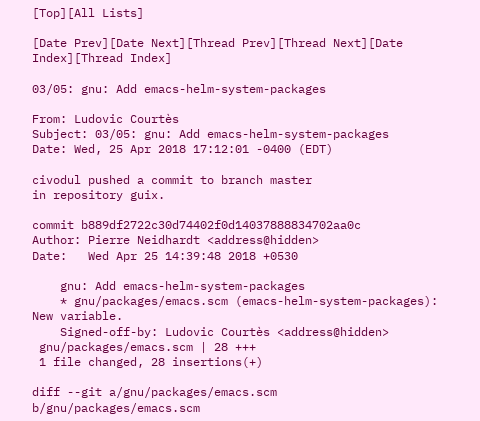[Top][All Lists]

[Date Prev][Date Next][Thread Prev][Thread Next][Date Index][Thread Index]

03/05: gnu: Add emacs-helm-system-packages

From: Ludovic Courtès
Subject: 03/05: gnu: Add emacs-helm-system-packages
Date: Wed, 25 Apr 2018 17:12:01 -0400 (EDT)

civodul pushed a commit to branch master
in repository guix.

commit b889df2722c30d74402f0d14037888834702aa0c
Author: Pierre Neidhardt <address@hidden>
Date:   Wed Apr 25 14:39:48 2018 +0530

    gnu: Add emacs-helm-system-packages
    * gnu/packages/emacs.scm (emacs-helm-system-packages): New variable.
    Signed-off-by: Ludovic Courtès <address@hidden>
 gnu/packages/emacs.scm | 28 +++
 1 file changed, 28 insertions(+)

diff --git a/gnu/packages/emacs.scm b/gnu/packages/emacs.scm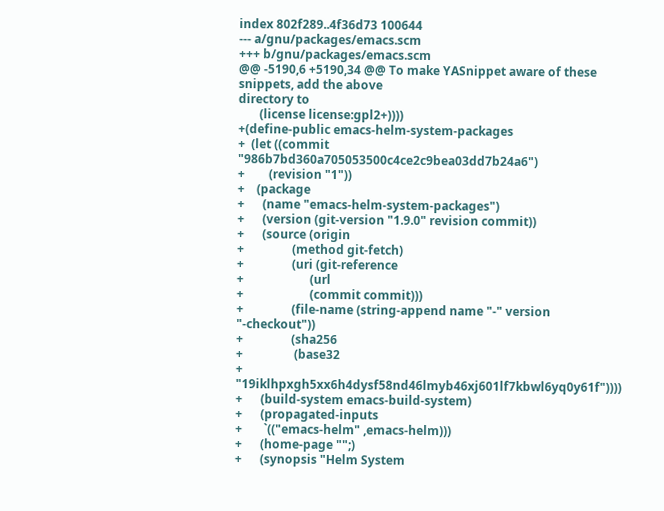index 802f289..4f36d73 100644
--- a/gnu/packages/emacs.scm
+++ b/gnu/packages/emacs.scm
@@ -5190,6 +5190,34 @@ To make YASnippet aware of these snippets, add the above
directory to
       (license license:gpl2+))))
+(define-public emacs-helm-system-packages
+  (let ((commit "986b7bd360a705053500c4ce2c9bea03dd7b24a6")
+        (revision "1"))
+    (package
+      (name "emacs-helm-system-packages")
+      (version (git-version "1.9.0" revision commit))
+      (source (origin
+                (method git-fetch)
+                (uri (git-reference
+                      (url
+                      (commit commit)))
+                (file-name (string-append name "-" version "-checkout"))
+                (sha256
+                 (base32
+                  "19iklhpxgh5xx6h4dysf58nd46lmyb46xj601lf7kbwl6yq0y61f"))))
+      (build-system emacs-build-system)
+      (propagated-inputs
+       `(("emacs-helm" ,emacs-helm)))
+      (home-page "";)
+      (synopsis "Helm System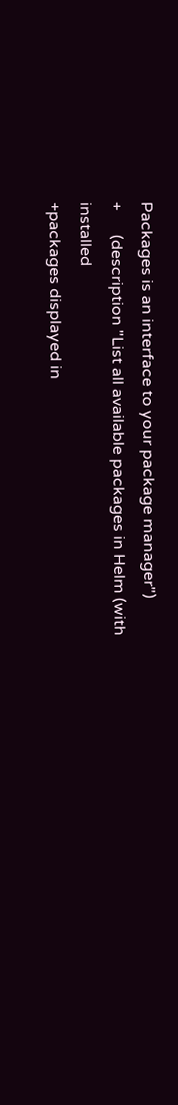Packages is an interface to your package manager")
+      (description "List all available packages in Helm (with installed
+packages displayed in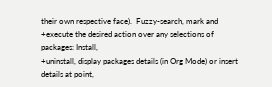their own respective face).  Fuzzy-search, mark and
+execute the desired action over any selections of packages: Install,
+uninstall, display packages details (in Org Mode) or insert details at point,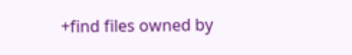+find files owned by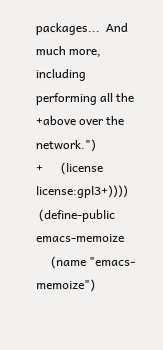packages...  And much more, including performing all the
+above over the network.")
+      (license license:gpl3+))))
 (define-public emacs-memoize
     (name "emacs-memoize")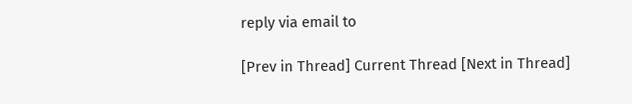reply via email to

[Prev in Thread] Current Thread [Next in Thread]